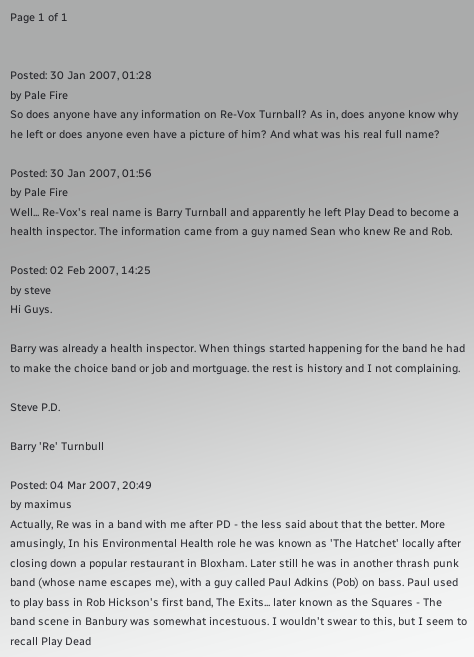Page 1 of 1


Posted: 30 Jan 2007, 01:28
by Pale Fire
So does anyone have any information on Re-Vox Turnball? As in, does anyone know why he left or does anyone even have a picture of him? And what was his real full name?

Posted: 30 Jan 2007, 01:56
by Pale Fire
Well... Re-Vox's real name is Barry Turnball and apparently he left Play Dead to become a health inspector. The information came from a guy named Sean who knew Re and Rob.

Posted: 02 Feb 2007, 14:25
by steve
Hi Guys.

Barry was already a health inspector. When things started happening for the band he had to make the choice band or job and mortguage. the rest is history and I not complaining.

Steve P.D.

Barry 'Re' Turnbull

Posted: 04 Mar 2007, 20:49
by maximus
Actually, Re was in a band with me after PD - the less said about that the better. More amusingly, In his Environmental Health role he was known as 'The Hatchet' locally after closing down a popular restaurant in Bloxham. Later still he was in another thrash punk band (whose name escapes me), with a guy called Paul Adkins (Pob) on bass. Paul used to play bass in Rob Hickson's first band, The Exits... later known as the Squares - The band scene in Banbury was somewhat incestuous. I wouldn't swear to this, but I seem to recall Play Dead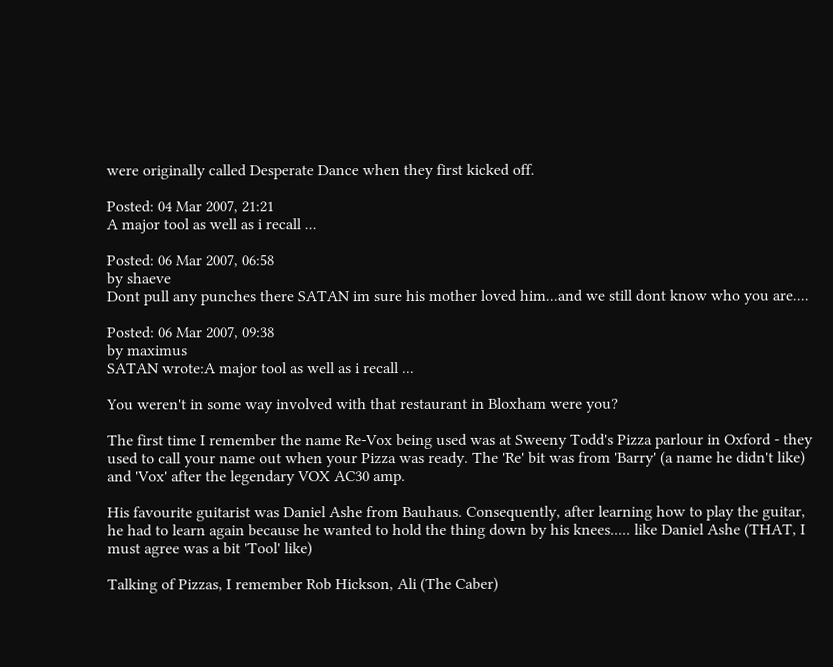were originally called Desperate Dance when they first kicked off.

Posted: 04 Mar 2007, 21:21
A major tool as well as i recall ...

Posted: 06 Mar 2007, 06:58
by shaeve
Dont pull any punches there SATAN im sure his mother loved him...and we still dont know who you are....

Posted: 06 Mar 2007, 09:38
by maximus
SATAN wrote:A major tool as well as i recall ...

You weren't in some way involved with that restaurant in Bloxham were you?

The first time I remember the name Re-Vox being used was at Sweeny Todd's Pizza parlour in Oxford - they used to call your name out when your Pizza was ready. The 'Re' bit was from 'Barry' (a name he didn't like) and 'Vox' after the legendary VOX AC30 amp.

His favourite guitarist was Daniel Ashe from Bauhaus. Consequently, after learning how to play the guitar, he had to learn again because he wanted to hold the thing down by his knees..... like Daniel Ashe (THAT, I must agree was a bit 'Tool' like)

Talking of Pizzas, I remember Rob Hickson, Ali (The Caber)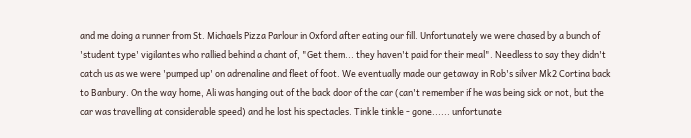and me doing a runner from St. Michaels Pizza Parlour in Oxford after eating our fill. Unfortunately we were chased by a bunch of 'student type' vigilantes who rallied behind a chant of, "Get them... they haven't paid for their meal". Needless to say they didn't catch us as we were 'pumped up' on adrenaline and fleet of foot. We eventually made our getaway in Rob's silver Mk2 Cortina back to Banbury. On the way home, Ali was hanging out of the back door of the car (can't remember if he was being sick or not, but the car was travelling at considerable speed) and he lost his spectacles. Tinkle tinkle - gone...... unfortunate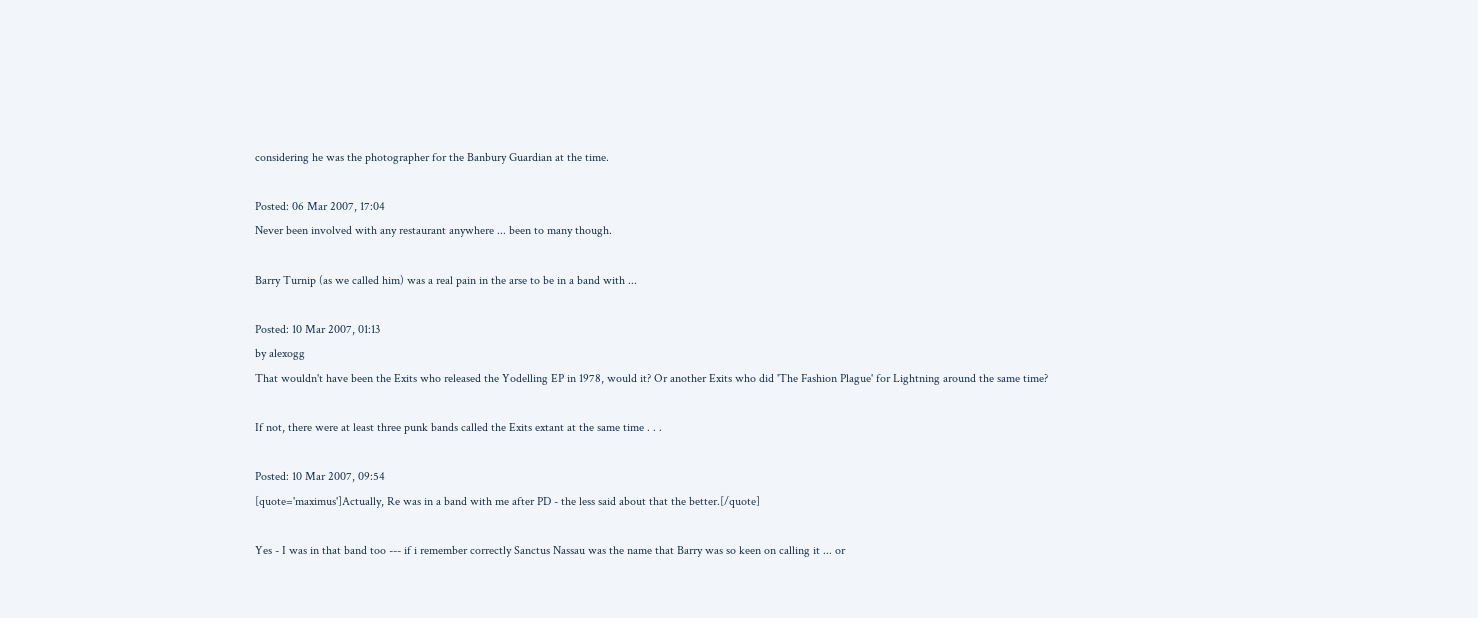considering he was the photographer for the Banbury Guardian at the time.

Posted: 06 Mar 2007, 17:04
Never been involved with any restaurant anywhere ... been to many though.

Barry Turnip (as we called him) was a real pain in the arse to be in a band with ...

Posted: 10 Mar 2007, 01:13
by alexogg
That wouldn't have been the Exits who released the Yodelling EP in 1978, would it? Or another Exits who did 'The Fashion Plague' for Lightning around the same time?

If not, there were at least three punk bands called the Exits extant at the same time . . .

Posted: 10 Mar 2007, 09:54
[quote='maximus']Actually, Re was in a band with me after PD - the less said about that the better.[/quote]

Yes - I was in that band too --- if i remember correctly Sanctus Nassau was the name that Barry was so keen on calling it ... or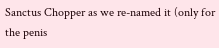Sanctus Chopper as we re-named it (only for the penis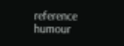reference humour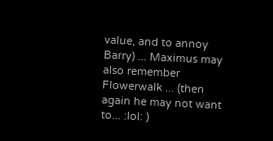value, and to annoy Barry) ... Maximus may also remember Flowerwalk ... (then again he may not want to... :lol: )